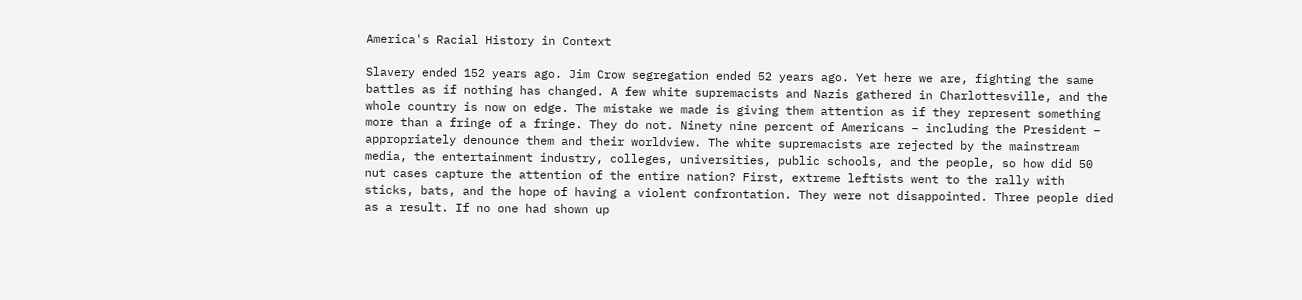America's Racial History in Context

Slavery ended 152 years ago. Jim Crow segregation ended 52 years ago. Yet here we are, fighting the same battles as if nothing has changed. A few white supremacists and Nazis gathered in Charlottesville, and the whole country is now on edge. The mistake we made is giving them attention as if they represent something more than a fringe of a fringe. They do not. Ninety nine percent of Americans – including the President – appropriately denounce them and their worldview. The white supremacists are rejected by the mainstream media, the entertainment industry, colleges, universities, public schools, and the people, so how did 50 nut cases capture the attention of the entire nation? First, extreme leftists went to the rally with sticks, bats, and the hope of having a violent confrontation. They were not disappointed. Three people died as a result. If no one had shown up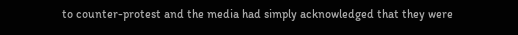to counter-protest and the media had simply acknowledged that they were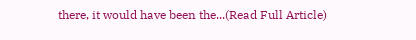there, it would have been the...(Read Full Article)